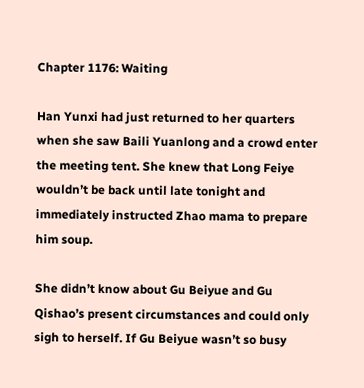Chapter 1176: Waiting

Han Yunxi had just returned to her quarters when she saw Baili Yuanlong and a crowd enter the meeting tent. She knew that Long Feiye wouldn’t be back until late tonight and immediately instructed Zhao mama to prepare him soup.

She didn’t know about Gu Beiyue and Gu Qishao’s present circumstances and could only sigh to herself. If Gu Beiyue wasn’t so busy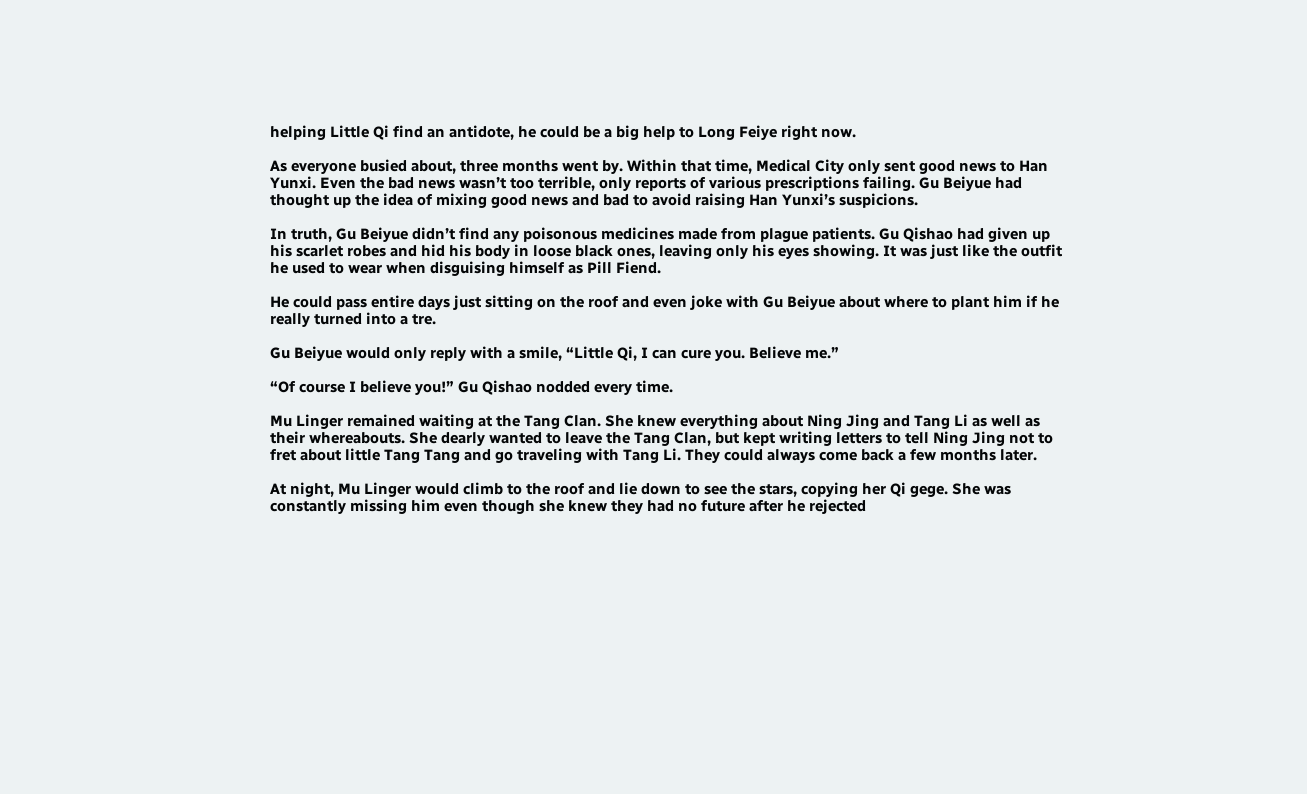helping Little Qi find an antidote, he could be a big help to Long Feiye right now.

As everyone busied about, three months went by. Within that time, Medical City only sent good news to Han Yunxi. Even the bad news wasn’t too terrible, only reports of various prescriptions failing. Gu Beiyue had thought up the idea of mixing good news and bad to avoid raising Han Yunxi’s suspicions.

In truth, Gu Beiyue didn’t find any poisonous medicines made from plague patients. Gu Qishao had given up his scarlet robes and hid his body in loose black ones, leaving only his eyes showing. It was just like the outfit he used to wear when disguising himself as Pill Fiend.

He could pass entire days just sitting on the roof and even joke with Gu Beiyue about where to plant him if he really turned into a tre.

Gu Beiyue would only reply with a smile, “Little Qi, I can cure you. Believe me.”

“Of course I believe you!” Gu Qishao nodded every time.

Mu Linger remained waiting at the Tang Clan. She knew everything about Ning Jing and Tang Li as well as their whereabouts. She dearly wanted to leave the Tang Clan, but kept writing letters to tell Ning Jing not to fret about little Tang Tang and go traveling with Tang Li. They could always come back a few months later.

At night, Mu Linger would climb to the roof and lie down to see the stars, copying her Qi gege. She was constantly missing him even though she knew they had no future after he rejected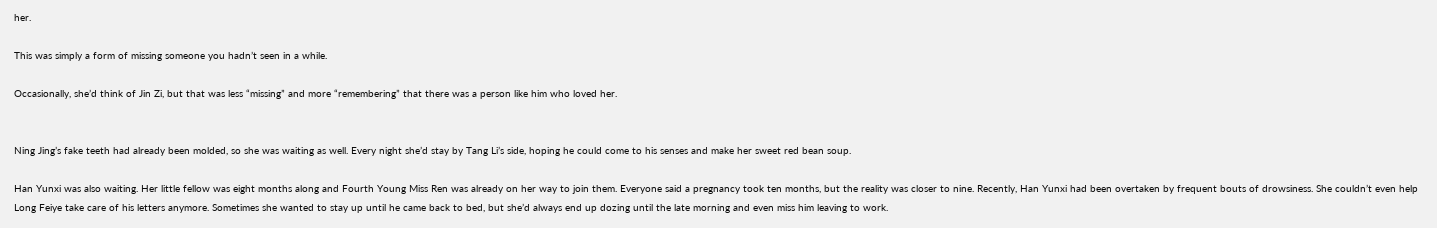her.

This was simply a form of missing someone you hadn’t seen in a while.

Occasionally, she’d think of Jin Zi, but that was less “missing” and more “remembering” that there was a person like him who loved her.


Ning Jing’s fake teeth had already been molded, so she was waiting as well. Every night she’d stay by Tang Li’s side, hoping he could come to his senses and make her sweet red bean soup.

Han Yunxi was also waiting. Her little fellow was eight months along and Fourth Young Miss Ren was already on her way to join them. Everyone said a pregnancy took ten months, but the reality was closer to nine. Recently, Han Yunxi had been overtaken by frequent bouts of drowsiness. She couldn’t even help Long Feiye take care of his letters anymore. Sometimes she wanted to stay up until he came back to bed, but she’d always end up dozing until the late morning and even miss him leaving to work.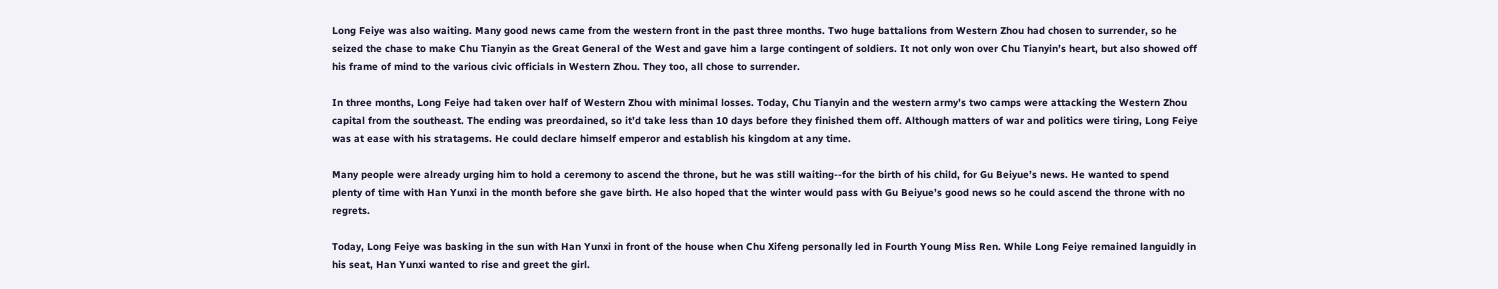Long Feiye was also waiting. Many good news came from the western front in the past three months. Two huge battalions from Western Zhou had chosen to surrender, so he seized the chase to make Chu Tianyin as the Great General of the West and gave him a large contingent of soldiers. It not only won over Chu Tianyin’s heart, but also showed off his frame of mind to the various civic officials in Western Zhou. They too, all chose to surrender.

In three months, Long Feiye had taken over half of Western Zhou with minimal losses. Today, Chu Tianyin and the western army’s two camps were attacking the Western Zhou capital from the southeast. The ending was preordained, so it’d take less than 10 days before they finished them off. Although matters of war and politics were tiring, Long Feiye was at ease with his stratagems. He could declare himself emperor and establish his kingdom at any time.

Many people were already urging him to hold a ceremony to ascend the throne, but he was still waiting--for the birth of his child, for Gu Beiyue’s news. He wanted to spend plenty of time with Han Yunxi in the month before she gave birth. He also hoped that the winter would pass with Gu Beiyue’s good news so he could ascend the throne with no regrets.

Today, Long Feiye was basking in the sun with Han Yunxi in front of the house when Chu Xifeng personally led in Fourth Young Miss Ren. While Long Feiye remained languidly in his seat, Han Yunxi wanted to rise and greet the girl.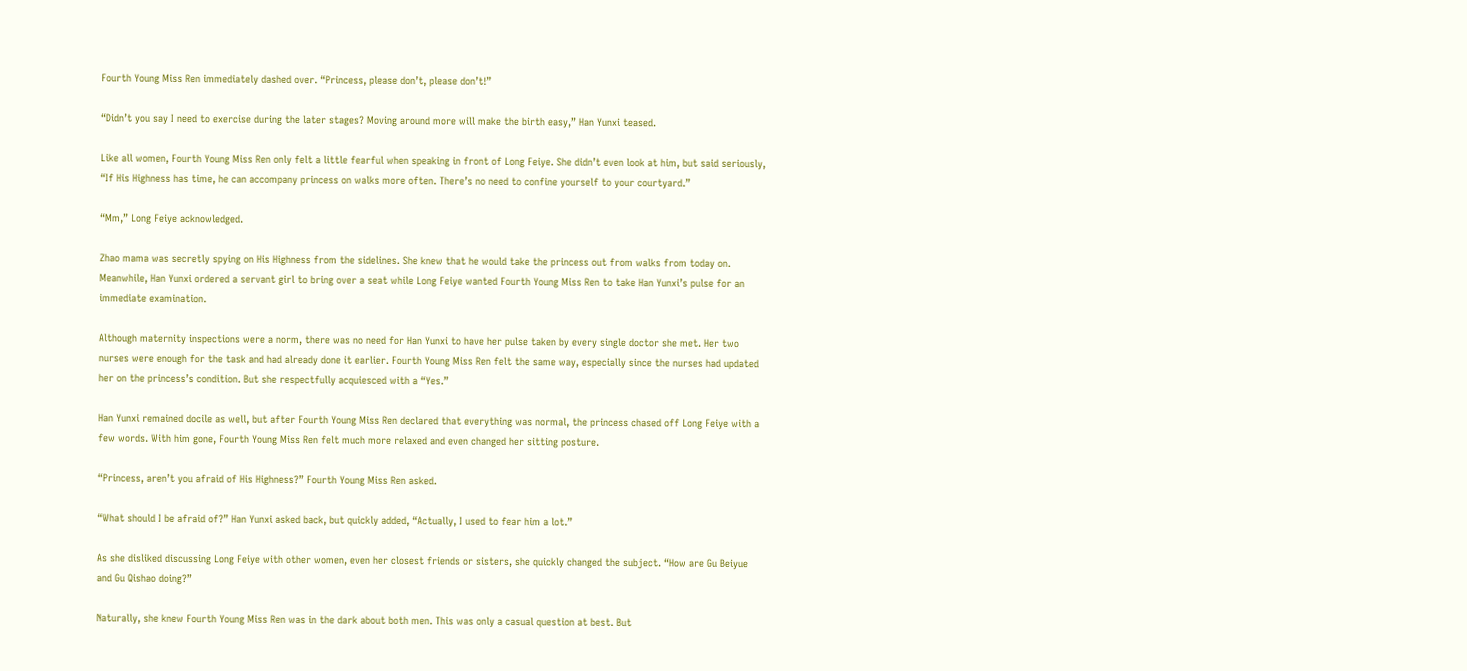Fourth Young Miss Ren immediately dashed over. “Princess, please don’t, please don’t!”

“Didn’t you say I need to exercise during the later stages? Moving around more will make the birth easy,” Han Yunxi teased.

Like all women, Fourth Young Miss Ren only felt a little fearful when speaking in front of Long Feiye. She didn’t even look at him, but said seriously, “If His Highness has time, he can accompany princess on walks more often. There’s no need to confine yourself to your courtyard.”

“Mm,” Long Feiye acknowledged.

Zhao mama was secretly spying on His Highness from the sidelines. She knew that he would take the princess out from walks from today on. Meanwhile, Han Yunxi ordered a servant girl to bring over a seat while Long Feiye wanted Fourth Young Miss Ren to take Han Yunxi’s pulse for an immediate examination.

Although maternity inspections were a norm, there was no need for Han Yunxi to have her pulse taken by every single doctor she met. Her two nurses were enough for the task and had already done it earlier. Fourth Young Miss Ren felt the same way, especially since the nurses had updated her on the princess’s condition. But she respectfully acquiesced with a “Yes.”

Han Yunxi remained docile as well, but after Fourth Young Miss Ren declared that everything was normal, the princess chased off Long Feiye with a few words. With him gone, Fourth Young Miss Ren felt much more relaxed and even changed her sitting posture.

“Princess, aren’t you afraid of His Highness?” Fourth Young Miss Ren asked.

“What should I be afraid of?” Han Yunxi asked back, but quickly added, “Actually, I used to fear him a lot.”

As she disliked discussing Long Feiye with other women, even her closest friends or sisters, she quickly changed the subject. “How are Gu Beiyue and Gu Qishao doing?”

Naturally, she knew Fourth Young Miss Ren was in the dark about both men. This was only a casual question at best. But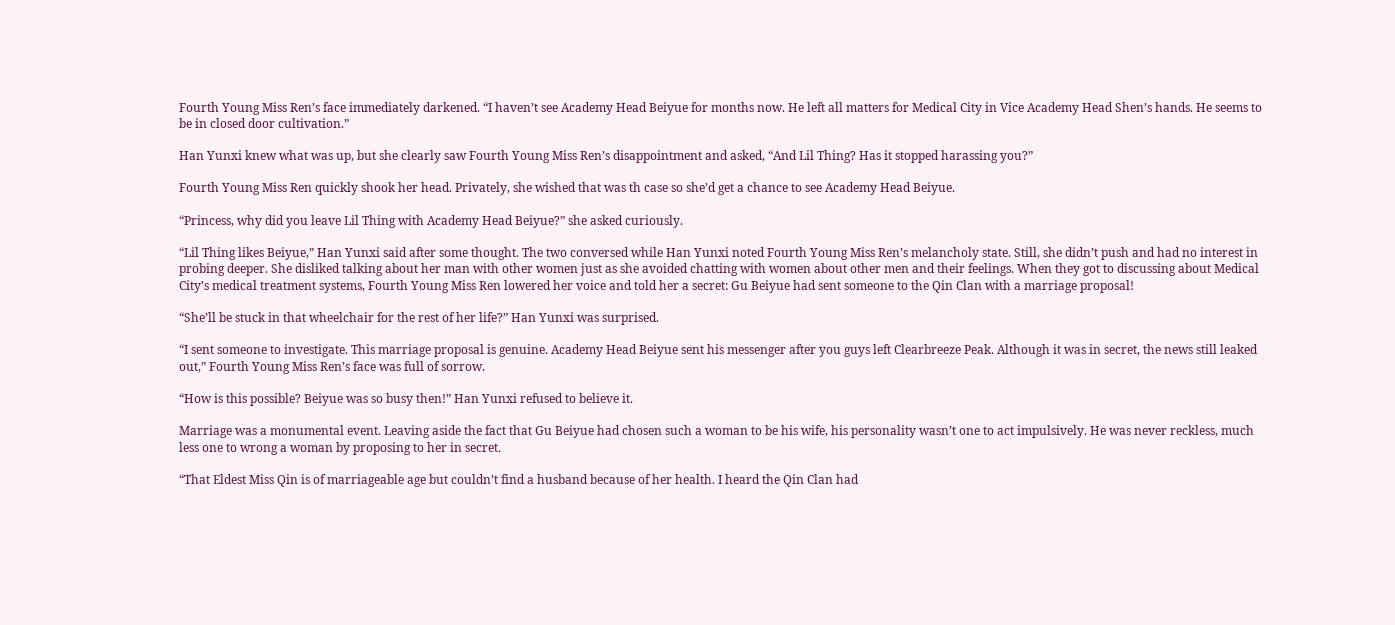Fourth Young Miss Ren’s face immediately darkened. “I haven’t see Academy Head Beiyue for months now. He left all matters for Medical City in Vice Academy Head Shen’s hands. He seems to be in closed door cultivation.”

Han Yunxi knew what was up, but she clearly saw Fourth Young Miss Ren’s disappointment and asked, “And Lil Thing? Has it stopped harassing you?”

Fourth Young Miss Ren quickly shook her head. Privately, she wished that was th case so she’d get a chance to see Academy Head Beiyue.

“Princess, why did you leave Lil Thing with Academy Head Beiyue?” she asked curiously.

“Lil Thing likes Beiyue,” Han Yunxi said after some thought. The two conversed while Han Yunxi noted Fourth Young Miss Ren’s melancholy state. Still, she didn’t push and had no interest in probing deeper. She disliked talking about her man with other women just as she avoided chatting with women about other men and their feelings. When they got to discussing about Medical City’s medical treatment systems, Fourth Young Miss Ren lowered her voice and told her a secret: Gu Beiyue had sent someone to the Qin Clan with a marriage proposal!

“She’ll be stuck in that wheelchair for the rest of her life?” Han Yunxi was surprised.

“I sent someone to investigate. This marriage proposal is genuine. Academy Head Beiyue sent his messenger after you guys left Clearbreeze Peak. Although it was in secret, the news still leaked out,” Fourth Young Miss Ren’s face was full of sorrow.

“How is this possible? Beiyue was so busy then!” Han Yunxi refused to believe it.

Marriage was a monumental event. Leaving aside the fact that Gu Beiyue had chosen such a woman to be his wife, his personality wasn’t one to act impulsively. He was never reckless, much less one to wrong a woman by proposing to her in secret.

“That Eldest Miss Qin is of marriageable age but couldn’t find a husband because of her health. I heard the Qin Clan had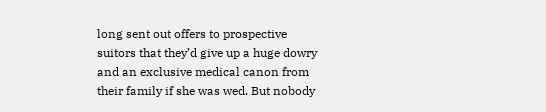long sent out offers to prospective suitors that they’d give up a huge dowry and an exclusive medical canon from their family if she was wed. But nobody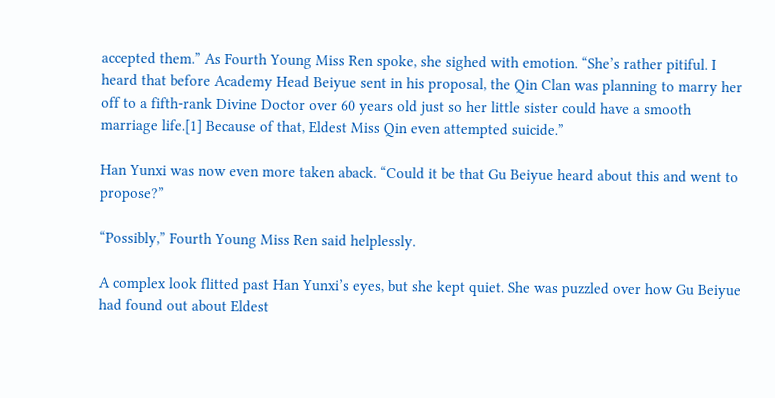accepted them.” As Fourth Young Miss Ren spoke, she sighed with emotion. “She’s rather pitiful. I heard that before Academy Head Beiyue sent in his proposal, the Qin Clan was planning to marry her off to a fifth-rank Divine Doctor over 60 years old just so her little sister could have a smooth marriage life.[1] Because of that, Eldest Miss Qin even attempted suicide.”

Han Yunxi was now even more taken aback. “Could it be that Gu Beiyue heard about this and went to propose?”

“Possibly,” Fourth Young Miss Ren said helplessly.

A complex look flitted past Han Yunxi’s eyes, but she kept quiet. She was puzzled over how Gu Beiyue had found out about Eldest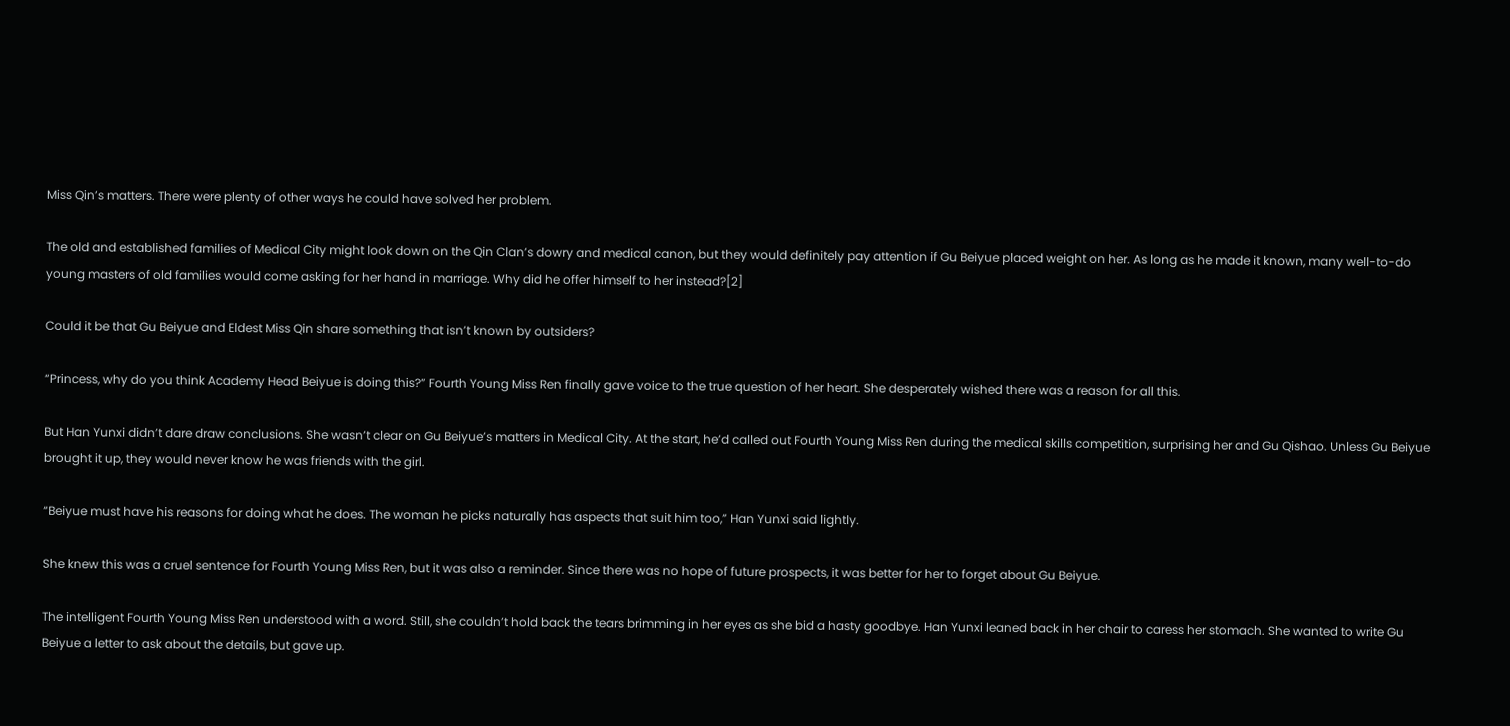Miss Qin’s matters. There were plenty of other ways he could have solved her problem.

The old and established families of Medical City might look down on the Qin Clan’s dowry and medical canon, but they would definitely pay attention if Gu Beiyue placed weight on her. As long as he made it known, many well-to-do young masters of old families would come asking for her hand in marriage. Why did he offer himself to her instead?[2]

Could it be that Gu Beiyue and Eldest Miss Qin share something that isn’t known by outsiders?

“Princess, why do you think Academy Head Beiyue is doing this?” Fourth Young Miss Ren finally gave voice to the true question of her heart. She desperately wished there was a reason for all this.

But Han Yunxi didn’t dare draw conclusions. She wasn’t clear on Gu Beiyue’s matters in Medical City. At the start, he’d called out Fourth Young Miss Ren during the medical skills competition, surprising her and Gu Qishao. Unless Gu Beiyue brought it up, they would never know he was friends with the girl.

“Beiyue must have his reasons for doing what he does. The woman he picks naturally has aspects that suit him too,” Han Yunxi said lightly.

She knew this was a cruel sentence for Fourth Young Miss Ren, but it was also a reminder. Since there was no hope of future prospects, it was better for her to forget about Gu Beiyue.

The intelligent Fourth Young Miss Ren understood with a word. Still, she couldn’t hold back the tears brimming in her eyes as she bid a hasty goodbye. Han Yunxi leaned back in her chair to caress her stomach. She wanted to write Gu Beiyue a letter to ask about the details, but gave up.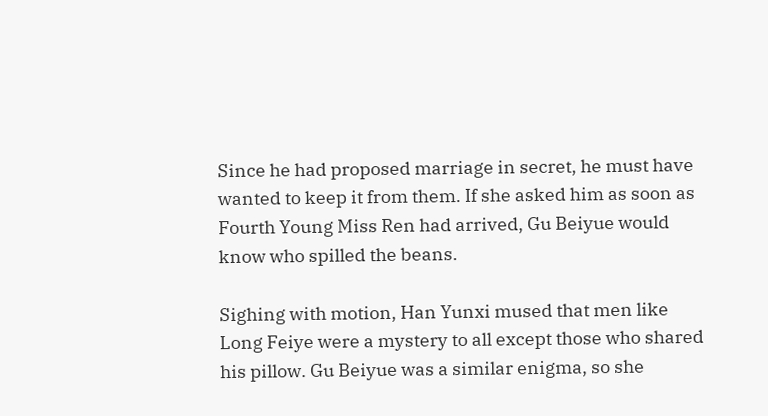Since he had proposed marriage in secret, he must have wanted to keep it from them. If she asked him as soon as Fourth Young Miss Ren had arrived, Gu Beiyue would know who spilled the beans.

Sighing with motion, Han Yunxi mused that men like Long Feiye were a mystery to all except those who shared his pillow. Gu Beiyue was a similar enigma, so she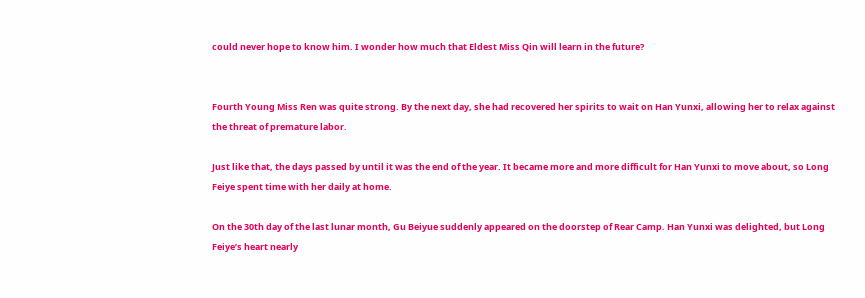could never hope to know him. I wonder how much that Eldest Miss Qin will learn in the future?


Fourth Young Miss Ren was quite strong. By the next day, she had recovered her spirits to wait on Han Yunxi, allowing her to relax against the threat of premature labor.

Just like that, the days passed by until it was the end of the year. It became more and more difficult for Han Yunxi to move about, so Long Feiye spent time with her daily at home.

On the 30th day of the last lunar month, Gu Beiyue suddenly appeared on the doorstep of Rear Camp. Han Yunxi was delighted, but Long Feiye’s heart nearly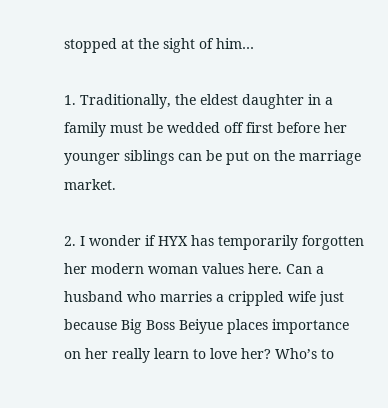stopped at the sight of him…

1. Traditionally, the eldest daughter in a family must be wedded off first before her younger siblings can be put on the marriage market.

2. I wonder if HYX has temporarily forgotten her modern woman values here. Can a husband who marries a crippled wife just because Big Boss Beiyue places importance on her really learn to love her? Who’s to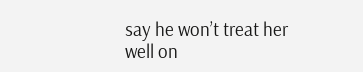say he won’t treat her well on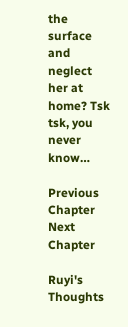the surface and neglect her at home? Tsk tsk, you never know…

Previous Chapter Next Chapter

Ruyi's Thoughts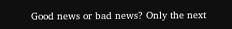Good news or bad news? Only the next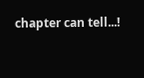chapter can tell...!